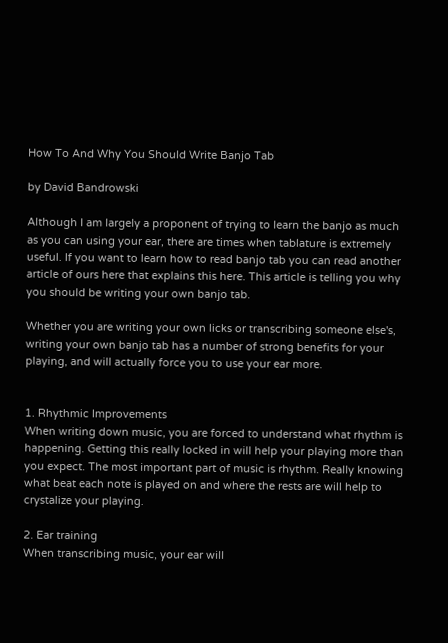How To And Why You Should Write Banjo Tab

by David Bandrowski

Although I am largely a proponent of trying to learn the banjo as much as you can using your ear, there are times when tablature is extremely useful. If you want to learn how to read banjo tab you can read another article of ours here that explains this here. This article is telling you why you should be writing your own banjo tab.

Whether you are writing your own licks or transcribing someone else's, writing your own banjo tab has a number of strong benefits for your playing, and will actually force you to use your ear more.


1. Rhythmic Improvements
When writing down music, you are forced to understand what rhythm is happening. Getting this really locked in will help your playing more than you expect. The most important part of music is rhythm. Really knowing what beat each note is played on and where the rests are will help to crystalize your playing.

2. Ear training
When transcribing music, your ear will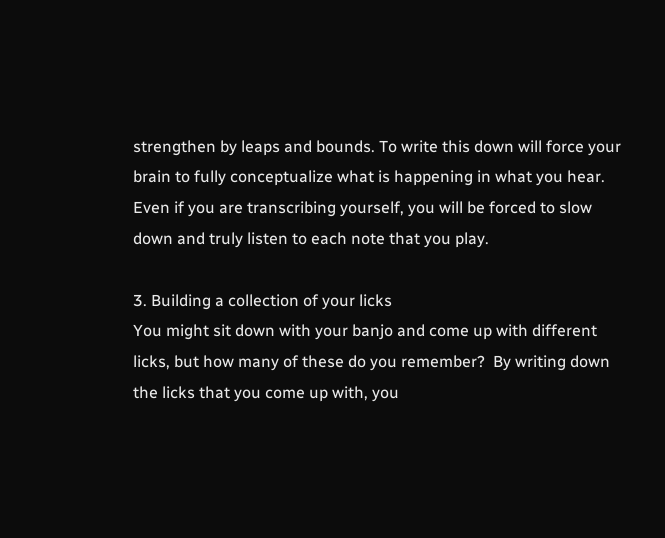strengthen by leaps and bounds. To write this down will force your brain to fully conceptualize what is happening in what you hear. Even if you are transcribing yourself, you will be forced to slow down and truly listen to each note that you play.

3. Building a collection of your licks
You might sit down with your banjo and come up with different licks, but how many of these do you remember?  By writing down the licks that you come up with, you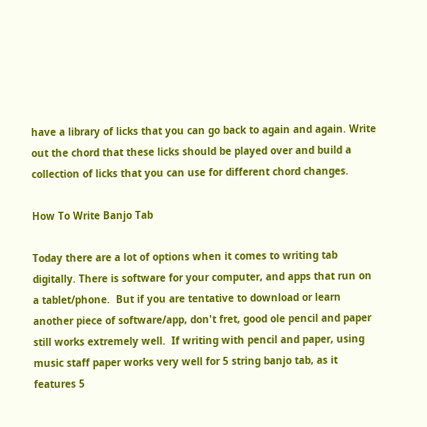have a library of licks that you can go back to again and again. Write out the chord that these licks should be played over and build a collection of licks that you can use for different chord changes.

How To Write Banjo Tab

Today there are a lot of options when it comes to writing tab digitally. There is software for your computer, and apps that run on a tablet/phone.  But if you are tentative to download or learn another piece of software/app, don't fret, good ole pencil and paper still works extremely well.  If writing with pencil and paper, using music staff paper works very well for 5 string banjo tab, as it features 5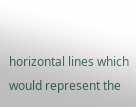horizontal lines which would represent the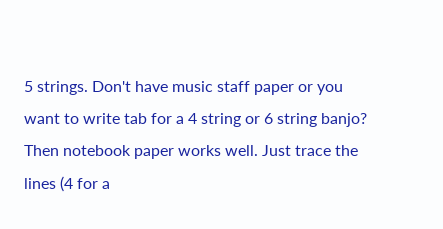5 strings. Don't have music staff paper or you want to write tab for a 4 string or 6 string banjo? Then notebook paper works well. Just trace the lines (4 for a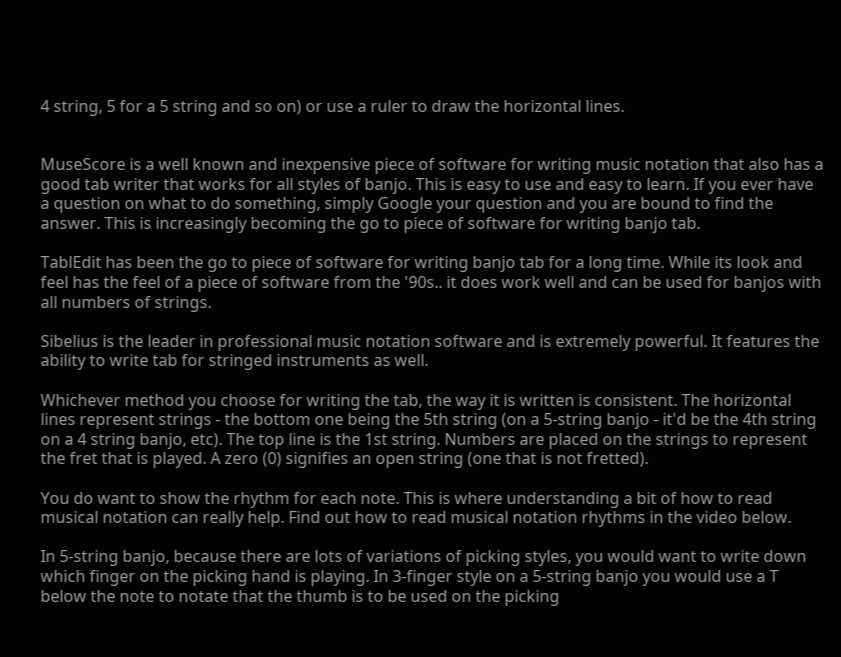4 string, 5 for a 5 string and so on) or use a ruler to draw the horizontal lines.


MuseScore is a well known and inexpensive piece of software for writing music notation that also has a good tab writer that works for all styles of banjo. This is easy to use and easy to learn. If you ever have a question on what to do something, simply Google your question and you are bound to find the answer. This is increasingly becoming the go to piece of software for writing banjo tab.

TablEdit has been the go to piece of software for writing banjo tab for a long time. While its look and feel has the feel of a piece of software from the '90s.. it does work well and can be used for banjos with all numbers of strings.

Sibelius is the leader in professional music notation software and is extremely powerful. It features the ability to write tab for stringed instruments as well.

Whichever method you choose for writing the tab, the way it is written is consistent. The horizontal lines represent strings - the bottom one being the 5th string (on a 5-string banjo - it'd be the 4th string on a 4 string banjo, etc). The top line is the 1st string. Numbers are placed on the strings to represent the fret that is played. A zero (0) signifies an open string (one that is not fretted).

You do want to show the rhythm for each note. This is where understanding a bit of how to read musical notation can really help. Find out how to read musical notation rhythms in the video below.

In 5-string banjo, because there are lots of variations of picking styles, you would want to write down which finger on the picking hand is playing. In 3-finger style on a 5-string banjo you would use a T below the note to notate that the thumb is to be used on the picking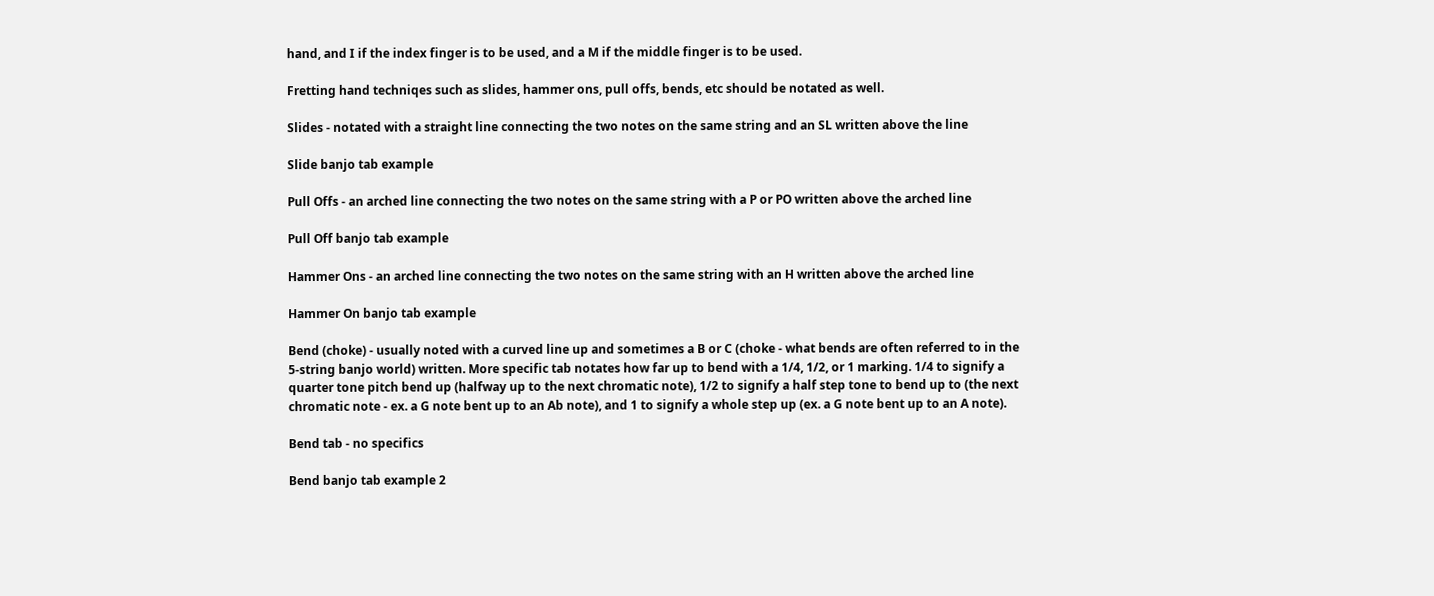hand, and I if the index finger is to be used, and a M if the middle finger is to be used.

Fretting hand techniqes such as slides, hammer ons, pull offs, bends, etc should be notated as well.

Slides - notated with a straight line connecting the two notes on the same string and an SL written above the line

Slide banjo tab example

Pull Offs - an arched line connecting the two notes on the same string with a P or PO written above the arched line

Pull Off banjo tab example

Hammer Ons - an arched line connecting the two notes on the same string with an H written above the arched line

Hammer On banjo tab example

Bend (choke) - usually noted with a curved line up and sometimes a B or C (choke - what bends are often referred to in the 5-string banjo world) written. More specific tab notates how far up to bend with a 1/4, 1/2, or 1 marking. 1/4 to signify a quarter tone pitch bend up (halfway up to the next chromatic note), 1/2 to signify a half step tone to bend up to (the next chromatic note - ex. a G note bent up to an Ab note), and 1 to signify a whole step up (ex. a G note bent up to an A note).

Bend tab - no specifics

Bend banjo tab example 2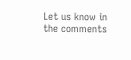Let us know in the comments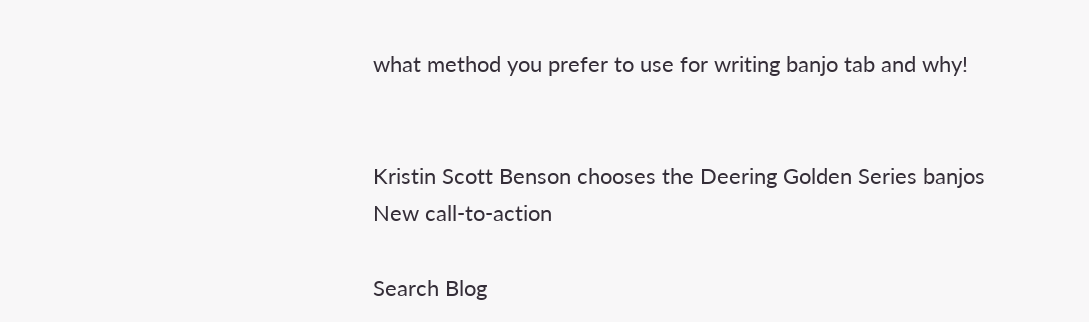what method you prefer to use for writing banjo tab and why!


Kristin Scott Benson chooses the Deering Golden Series banjos
New call-to-action

Search Blog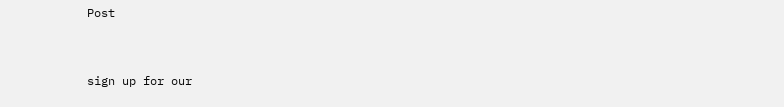Post


sign up for our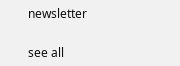newsletter


see all